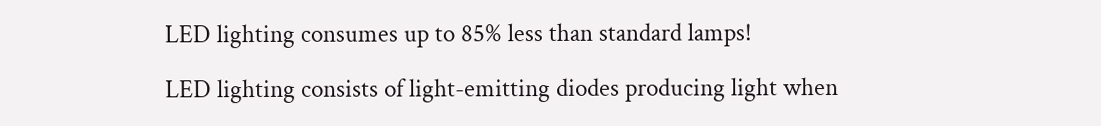LED lighting consumes up to 85% less than standard lamps!

LED lighting consists of light-emitting diodes producing light when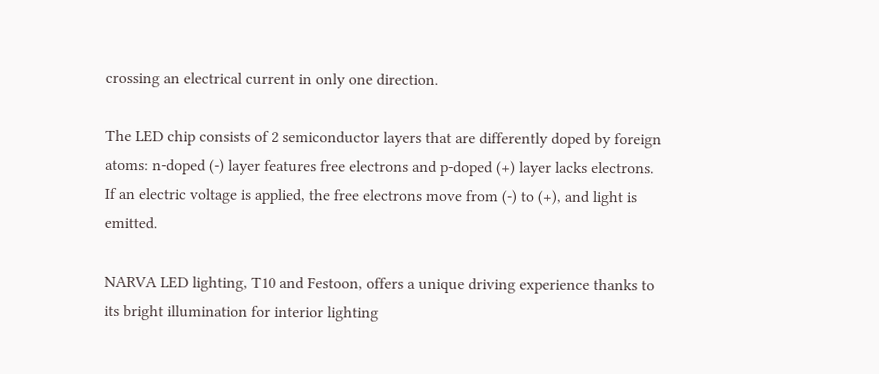crossing an electrical current in only one direction.

The LED chip consists of 2 semiconductor layers that are differently doped by foreign atoms: n-doped (-) layer features free electrons and p-doped (+) layer lacks electrons.
If an electric voltage is applied, the free electrons move from (-) to (+), and light is emitted.

NARVA LED lighting, T10 and Festoon, offers a unique driving experience thanks to its bright illumination for interior lighting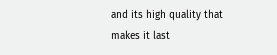and its high quality that makes it last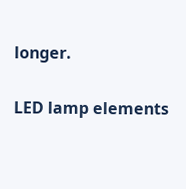longer.

LED lamp elements